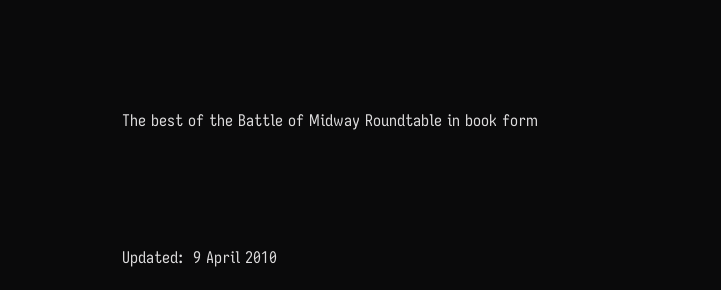The best of the Battle of Midway Roundtable in book form




Updated:  9 April 2010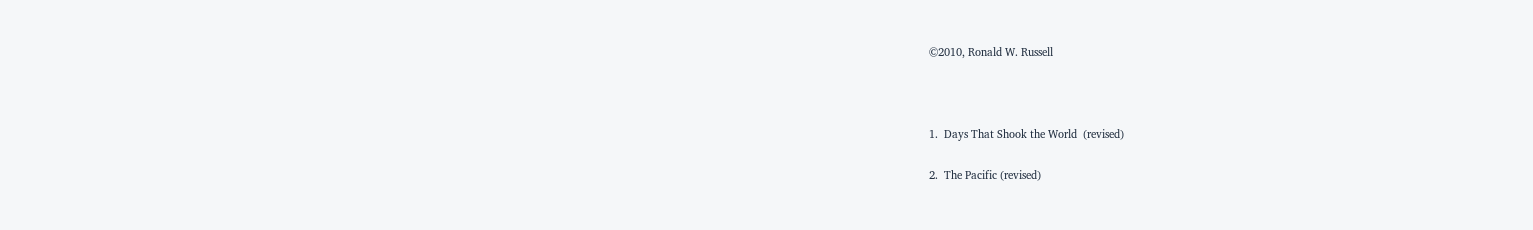©2010, Ronald W. Russell



1.  Days That Shook the World  (revised)

2.  The Pacific (revised)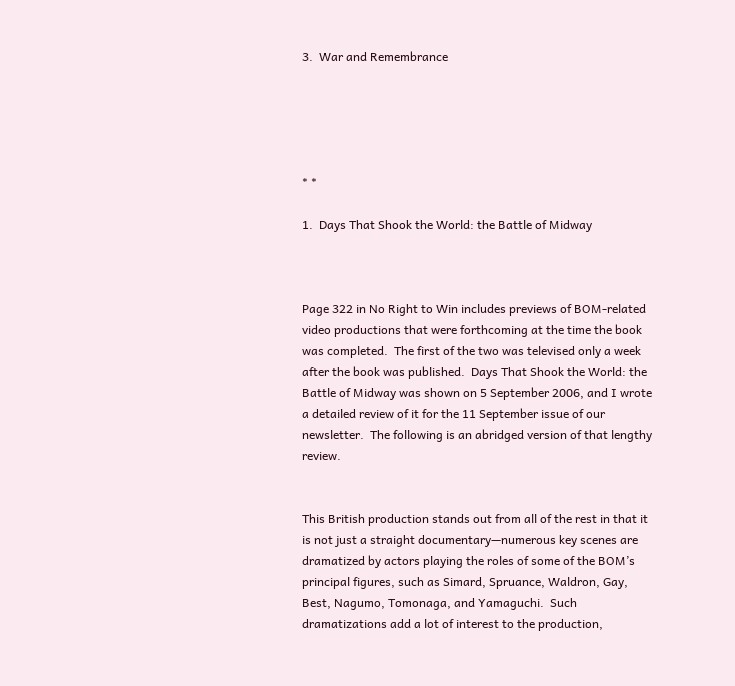3.  War and Remembrance





* *

1.  Days That Shook the World: the Battle of Midway



Page 322 in No Right to Win includes previews of BOM-related video productions that were forthcoming at the time the book was completed.  The first of the two was televised only a week after the book was published.  Days That Shook the World: the Battle of Midway was shown on 5 September 2006, and I wrote a detailed review of it for the 11 September issue of our newsletter.  The following is an abridged version of that lengthy review.


This British production stands out from all of the rest in that it is not just a straight documentary—numerous key scenes are dramatized by actors playing the roles of some of the BOM’s principal figures, such as Simard, Spruance, Waldron, Gay, Best, Nagumo, Tomonaga, and Yamaguchi.  Such dramatizations add a lot of interest to the production,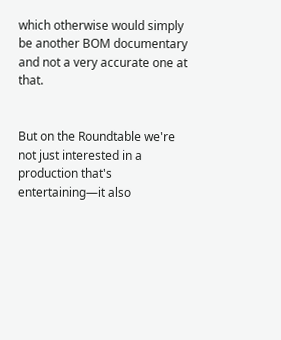which otherwise would simply be another BOM documentary and not a very accurate one at that.


But on the Roundtable we're not just interested in a production that's entertaining—it also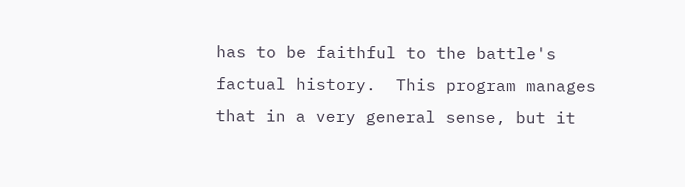has to be faithful to the battle's factual history.  This program manages that in a very general sense, but it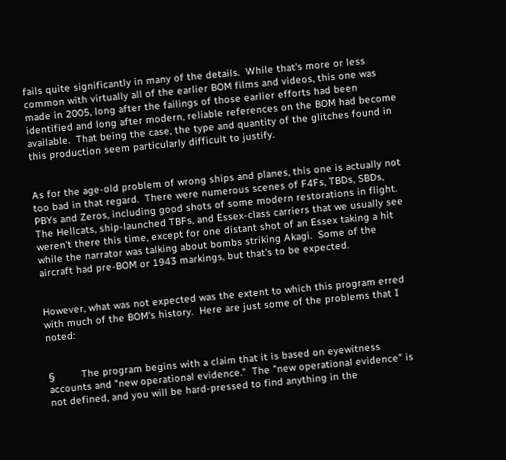fails quite significantly in many of the details.  While that's more or less common with virtually all of the earlier BOM films and videos, this one was made in 2005, long after the failings of those earlier efforts had been identified and long after modern, reliable references on the BOM had become available.  That being the case, the type and quantity of the glitches found in this production seem particularly difficult to justify.


As for the age-old problem of wrong ships and planes, this one is actually not too bad in that regard.  There were numerous scenes of F4Fs, TBDs, SBDs, PBYs and Zeros, including good shots of some modern restorations in flight.  The Hellcats, ship-launched TBFs, and Essex-class carriers that we usually see weren't there this time, except for one distant shot of an Essex taking a hit while the narrator was talking about bombs striking Akagi.  Some of the aircraft had pre-BOM or 1943 markings, but that's to be expected.


However, what was not expected was the extent to which this program erred with much of the BOM's history.  Here are just some of the problems that I noted:


§         The program begins with a claim that it is based on eyewitness accounts and "new operational evidence."  The "new operational evidence" is not defined, and you will be hard-pressed to find anything in the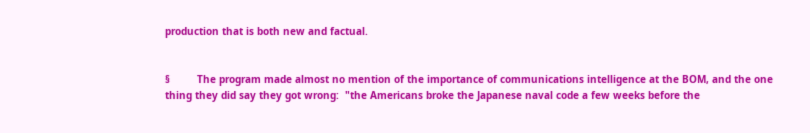production that is both new and factual.


§         The program made almost no mention of the importance of communications intelligence at the BOM, and the one thing they did say they got wrong:  "the Americans broke the Japanese naval code a few weeks before the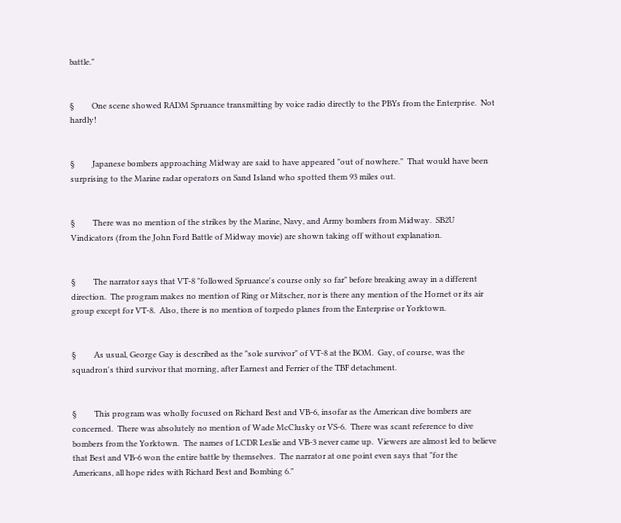battle."


§         One scene showed RADM Spruance transmitting by voice radio directly to the PBYs from the Enterprise.  Not hardly!


§         Japanese bombers approaching Midway are said to have appeared "out of nowhere."  That would have been surprising to the Marine radar operators on Sand Island who spotted them 93 miles out.


§         There was no mention of the strikes by the Marine, Navy, and Army bombers from Midway.  SB2U Vindicators (from the John Ford Battle of Midway movie) are shown taking off without explanation.


§         The narrator says that VT-8 "followed Spruance's course only so far" before breaking away in a different direction.  The program makes no mention of Ring or Mitscher, nor is there any mention of the Hornet or its air group except for VT-8.  Also, there is no mention of torpedo planes from the Enterprise or Yorktown.


§         As usual, George Gay is described as the "sole survivor" of VT-8 at the BOM.  Gay, of course, was the squadron's third survivor that morning, after Earnest and Ferrier of the TBF detachment.


§         This program was wholly focused on Richard Best and VB-6, insofar as the American dive bombers are concerned.  There was absolutely no mention of Wade McClusky or VS-6.  There was scant reference to dive bombers from the Yorktown.  The names of LCDR Leslie and VB-3 never came up.  Viewers are almost led to believe that Best and VB-6 won the entire battle by themselves.  The narrator at one point even says that "for the Americans, all hope rides with Richard Best and Bombing 6."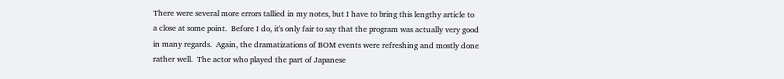There were several more errors tallied in my notes, but I have to bring this lengthy article to a close at some point.  Before I do, it's only fair to say that the program was actually very good in many regards.  Again, the dramatizations of BOM events were refreshing and mostly done rather well.  The actor who played the part of Japanese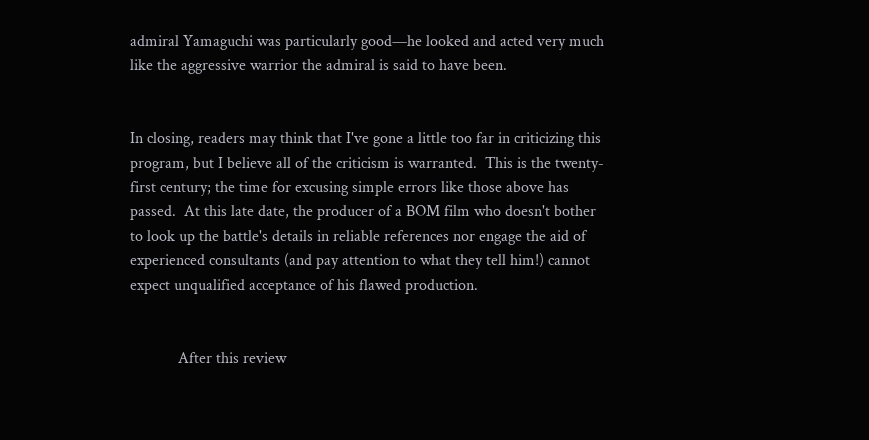admiral Yamaguchi was particularly good—he looked and acted very much like the aggressive warrior the admiral is said to have been.


In closing, readers may think that I've gone a little too far in criticizing this program, but I believe all of the criticism is warranted.  This is the twenty-first century; the time for excusing simple errors like those above has passed.  At this late date, the producer of a BOM film who doesn't bother to look up the battle's details in reliable references nor engage the aid of experienced consultants (and pay attention to what they tell him!) cannot expect unqualified acceptance of his flawed production.


            After this review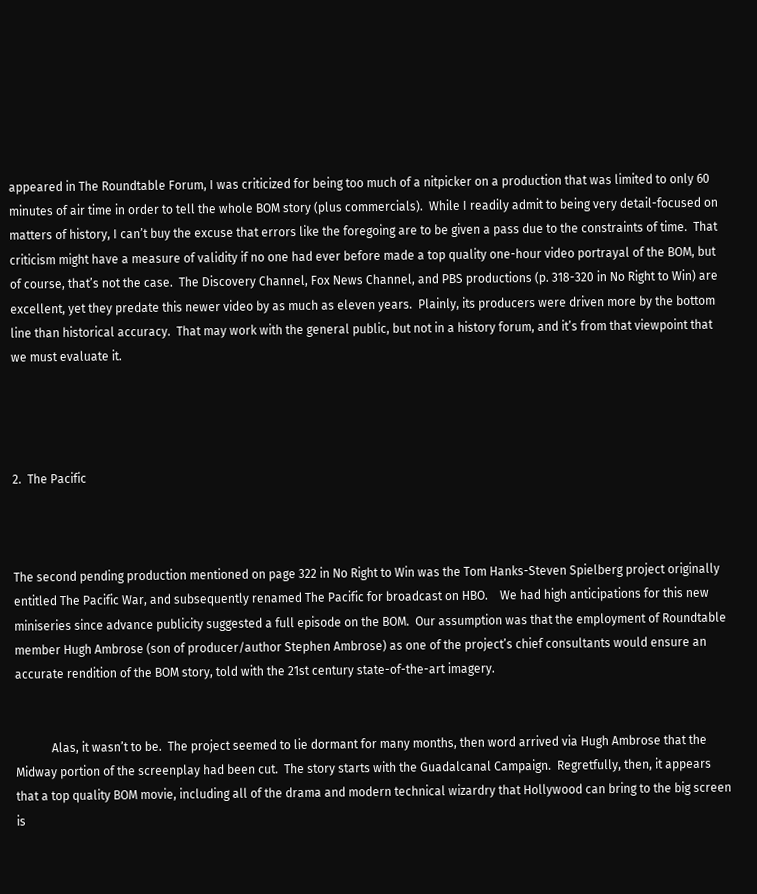appeared in The Roundtable Forum, I was criticized for being too much of a nitpicker on a production that was limited to only 60 minutes of air time in order to tell the whole BOM story (plus commercials).  While I readily admit to being very detail-focused on matters of history, I can’t buy the excuse that errors like the foregoing are to be given a pass due to the constraints of time.  That criticism might have a measure of validity if no one had ever before made a top quality one-hour video portrayal of the BOM, but of course, that’s not the case.  The Discovery Channel, Fox News Channel, and PBS productions (p. 318-320 in No Right to Win) are excellent, yet they predate this newer video by as much as eleven years.  Plainly, its producers were driven more by the bottom line than historical accuracy.  That may work with the general public, but not in a history forum, and it’s from that viewpoint that we must evaluate it.




2.  The Pacific



The second pending production mentioned on page 322 in No Right to Win was the Tom Hanks-Steven Spielberg project originally entitled The Pacific War, and subsequently renamed The Pacific for broadcast on HBO.    We had high anticipations for this new miniseries since advance publicity suggested a full episode on the BOM.  Our assumption was that the employment of Roundtable member Hugh Ambrose (son of producer/author Stephen Ambrose) as one of the project’s chief consultants would ensure an accurate rendition of the BOM story, told with the 21st century state-of-the-art imagery.


            Alas, it wasn’t to be.  The project seemed to lie dormant for many months, then word arrived via Hugh Ambrose that the Midway portion of the screenplay had been cut.  The story starts with the Guadalcanal Campaign.  Regretfully, then, it appears that a top quality BOM movie, including all of the drama and modern technical wizardry that Hollywood can bring to the big screen is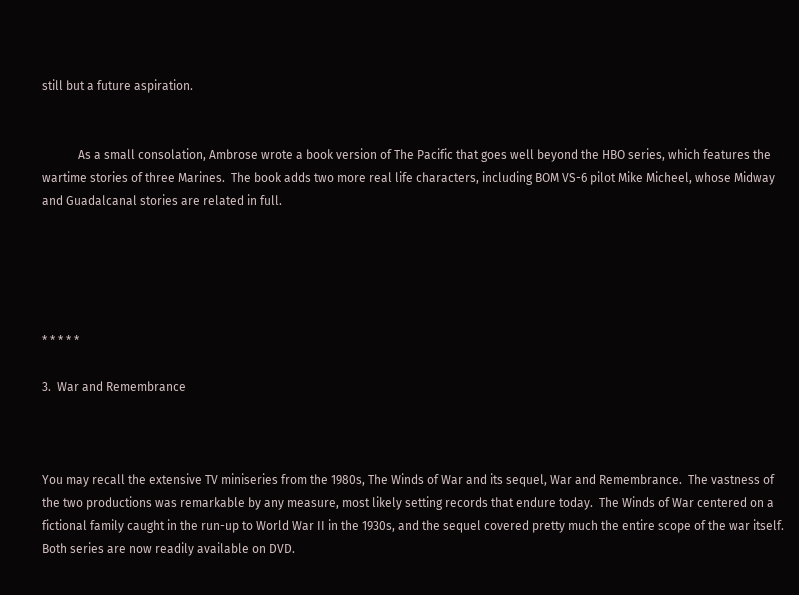still but a future aspiration.


            As a small consolation, Ambrose wrote a book version of The Pacific that goes well beyond the HBO series, which features the wartime stories of three Marines.  The book adds two more real life characters, including BOM VS-6 pilot Mike Micheel, whose Midway and Guadalcanal stories are related in full.





* * * * *

3.  War and Remembrance



You may recall the extensive TV miniseries from the 1980s, The Winds of War and its sequel, War and Remembrance.  The vastness of the two productions was remarkable by any measure, most likely setting records that endure today.  The Winds of War centered on a fictional family caught in the run-up to World War II in the 1930s, and the sequel covered pretty much the entire scope of the war itself.  Both series are now readily available on DVD.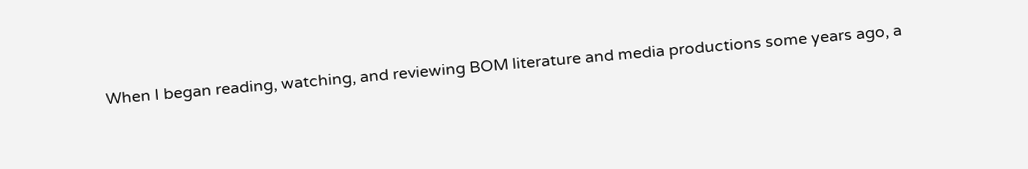When I began reading, watching, and reviewing BOM literature and media productions some years ago, a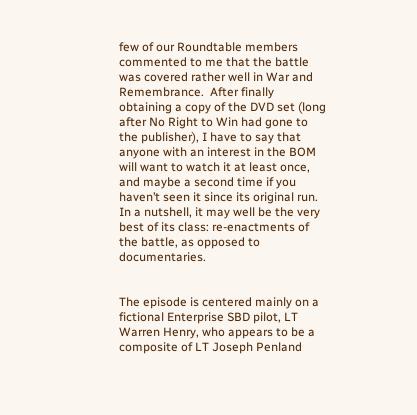few of our Roundtable members commented to me that the battle was covered rather well in War and Remembrance.  After finally obtaining a copy of the DVD set (long after No Right to Win had gone to the publisher), I have to say that anyone with an interest in the BOM will want to watch it at least once, and maybe a second time if you haven’t seen it since its original run.  In a nutshell, it may well be the very best of its class: re-enactments of the battle, as opposed to documentaries.


The episode is centered mainly on a fictional Enterprise SBD pilot, LT Warren Henry, who appears to be a composite of LT Joseph Penland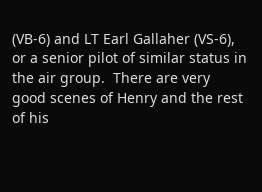(VB-6) and LT Earl Gallaher (VS-6), or a senior pilot of similar status in the air group.  There are very good scenes of Henry and the rest of his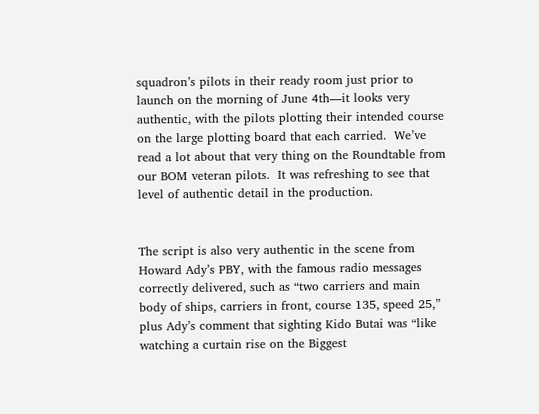squadron’s pilots in their ready room just prior to launch on the morning of June 4th—it looks very authentic, with the pilots plotting their intended course on the large plotting board that each carried.  We’ve read a lot about that very thing on the Roundtable from our BOM veteran pilots.  It was refreshing to see that level of authentic detail in the production.


The script is also very authentic in the scene from Howard Ady’s PBY, with the famous radio messages correctly delivered, such as “two carriers and main body of ships, carriers in front, course 135, speed 25,” plus Ady’s comment that sighting Kido Butai was “like watching a curtain rise on the Biggest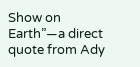Show on Earth”—a direct quote from Ady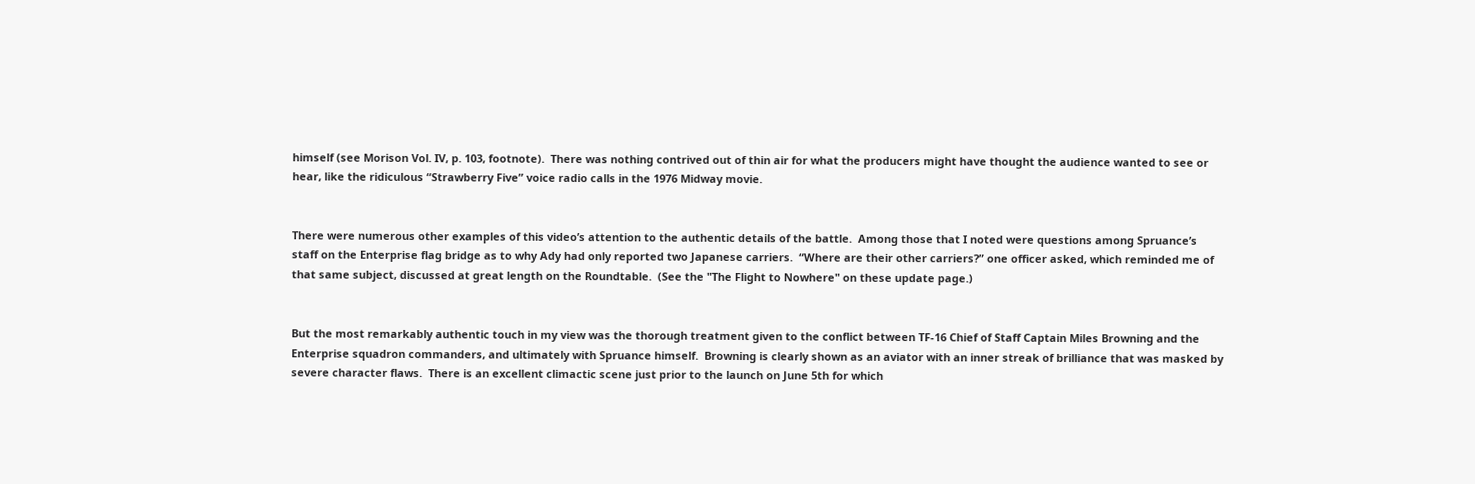himself (see Morison Vol. IV, p. 103, footnote).  There was nothing contrived out of thin air for what the producers might have thought the audience wanted to see or hear, like the ridiculous “Strawberry Five” voice radio calls in the 1976 Midway movie.


There were numerous other examples of this video’s attention to the authentic details of the battle.  Among those that I noted were questions among Spruance’s staff on the Enterprise flag bridge as to why Ady had only reported two Japanese carriers.  “Where are their other carriers?” one officer asked, which reminded me of that same subject, discussed at great length on the Roundtable.  (See the "The Flight to Nowhere" on these update page.)


But the most remarkably authentic touch in my view was the thorough treatment given to the conflict between TF-16 Chief of Staff Captain Miles Browning and the Enterprise squadron commanders, and ultimately with Spruance himself.  Browning is clearly shown as an aviator with an inner streak of brilliance that was masked by severe character flaws.  There is an excellent climactic scene just prior to the launch on June 5th for which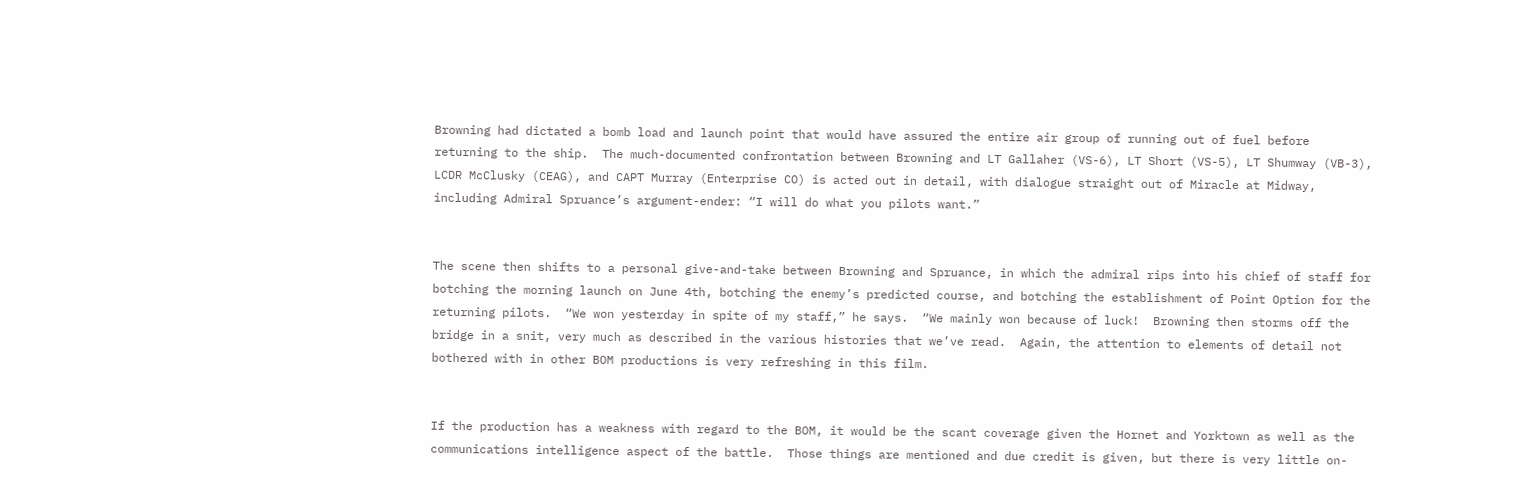Browning had dictated a bomb load and launch point that would have assured the entire air group of running out of fuel before returning to the ship.  The much-documented confrontation between Browning and LT Gallaher (VS-6), LT Short (VS-5), LT Shumway (VB-3), LCDR McClusky (CEAG), and CAPT Murray (Enterprise CO) is acted out in detail, with dialogue straight out of Miracle at Midway, including Admiral Spruance’s argument-ender: “I will do what you pilots want.”


The scene then shifts to a personal give-and-take between Browning and Spruance, in which the admiral rips into his chief of staff for botching the morning launch on June 4th, botching the enemy’s predicted course, and botching the establishment of Point Option for the returning pilots.  “We won yesterday in spite of my staff,” he says.  “We mainly won because of luck!  Browning then storms off the bridge in a snit, very much as described in the various histories that we’ve read.  Again, the attention to elements of detail not bothered with in other BOM productions is very refreshing in this film.


If the production has a weakness with regard to the BOM, it would be the scant coverage given the Hornet and Yorktown as well as the communications intelligence aspect of the battle.  Those things are mentioned and due credit is given, but there is very little on-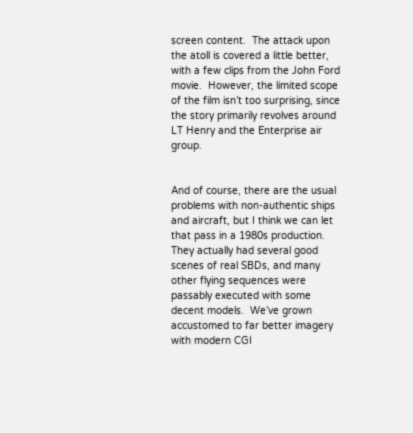screen content.  The attack upon the atoll is covered a little better, with a few clips from the John Ford movie.  However, the limited scope of the film isn’t too surprising, since the story primarily revolves around LT Henry and the Enterprise air group.


And of course, there are the usual problems with non-authentic ships and aircraft, but I think we can let that pass in a 1980s production.  They actually had several good scenes of real SBDs, and many other flying sequences were passably executed with some decent models.  We’ve grown accustomed to far better imagery with modern CGI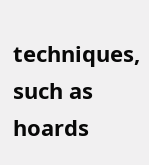techniques, such as hoards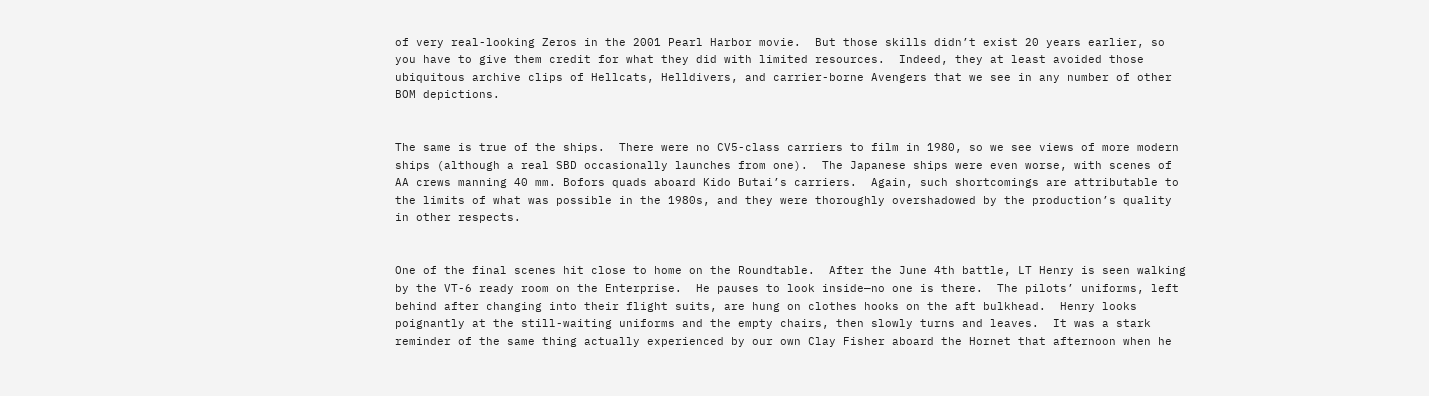of very real-looking Zeros in the 2001 Pearl Harbor movie.  But those skills didn’t exist 20 years earlier, so you have to give them credit for what they did with limited resources.  Indeed, they at least avoided those ubiquitous archive clips of Hellcats, Helldivers, and carrier-borne Avengers that we see in any number of other BOM depictions.


The same is true of the ships.  There were no CV5-class carriers to film in 1980, so we see views of more modern ships (although a real SBD occasionally launches from one).  The Japanese ships were even worse, with scenes of AA crews manning 40 mm. Bofors quads aboard Kido Butai’s carriers.  Again, such shortcomings are attributable to the limits of what was possible in the 1980s, and they were thoroughly overshadowed by the production’s quality in other respects.


One of the final scenes hit close to home on the Roundtable.  After the June 4th battle, LT Henry is seen walking by the VT-6 ready room on the Enterprise.  He pauses to look inside—no one is there.  The pilots’ uniforms, left behind after changing into their flight suits, are hung on clothes hooks on the aft bulkhead.  Henry looks poignantly at the still-waiting uniforms and the empty chairs, then slowly turns and leaves.  It was a stark reminder of the same thing actually experienced by our own Clay Fisher aboard the Hornet that afternoon when he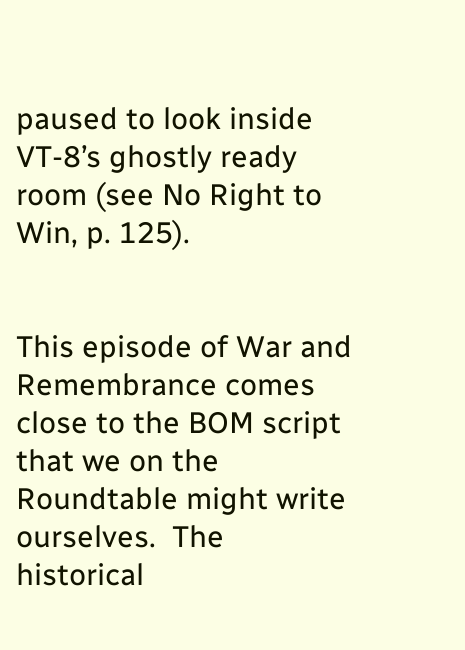paused to look inside VT-8’s ghostly ready room (see No Right to Win, p. 125).


This episode of War and Remembrance comes close to the BOM script that we on the Roundtable might write ourselves.  The historical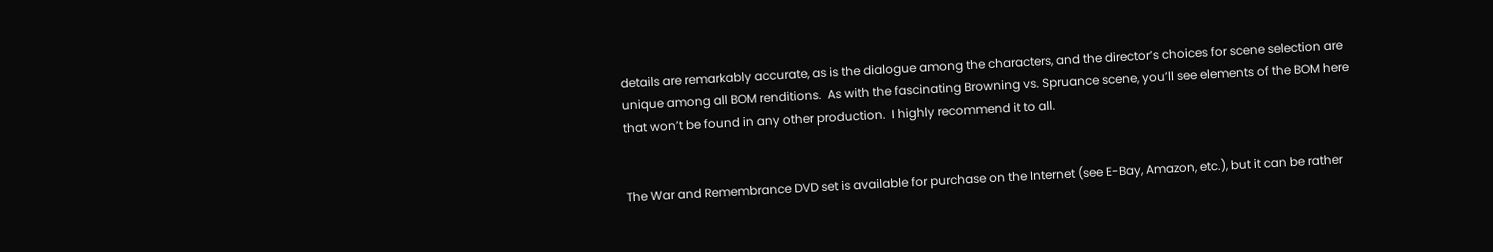details are remarkably accurate, as is the dialogue among the characters, and the director’s choices for scene selection are unique among all BOM renditions.  As with the fascinating Browning vs. Spruance scene, you’ll see elements of the BOM here that won’t be found in any other production.  I highly recommend it to all.


The War and Remembrance DVD set is available for purchase on the Internet (see E-Bay, Amazon, etc.), but it can be rather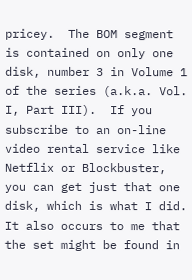pricey.  The BOM segment is contained on only one disk, number 3 in Volume 1 of the series (a.k.a. Vol. I, Part III).  If you subscribe to an on-line video rental service like Netflix or Blockbuster, you can get just that one disk, which is what I did.  It also occurs to me that the set might be found in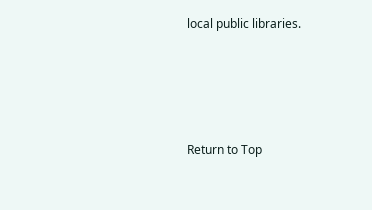local public libraries.





Return to Top